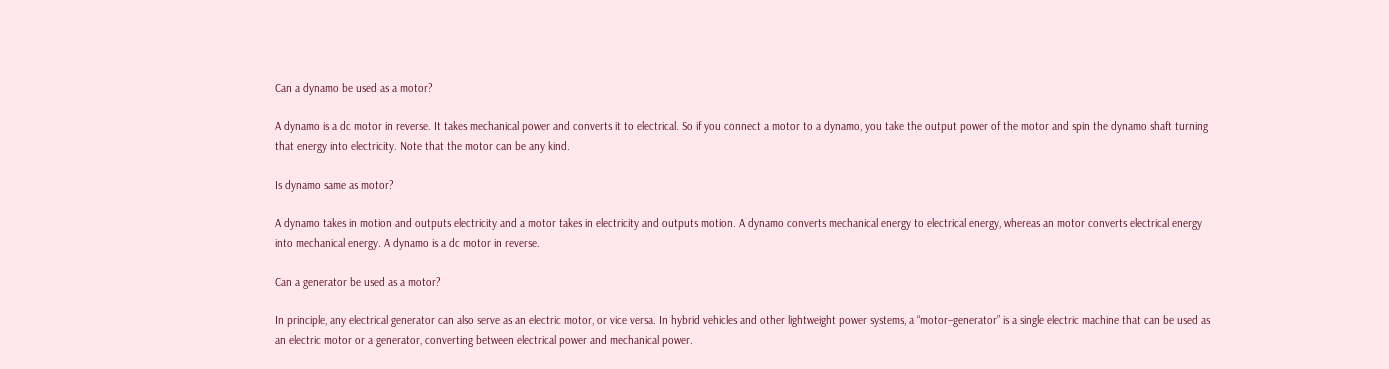Can a dynamo be used as a motor?

A dynamo is a dc motor in reverse. It takes mechanical power and converts it to electrical. So if you connect a motor to a dynamo, you take the output power of the motor and spin the dynamo shaft turning that energy into electricity. Note that the motor can be any kind.

Is dynamo same as motor?

A dynamo takes in motion and outputs electricity and a motor takes in electricity and outputs motion. A dynamo converts mechanical energy to electrical energy, whereas an motor converts electrical energy into mechanical energy. A dynamo is a dc motor in reverse.

Can a generator be used as a motor?

In principle, any electrical generator can also serve as an electric motor, or vice versa. In hybrid vehicles and other lightweight power systems, a “motor–generator” is a single electric machine that can be used as an electric motor or a generator, converting between electrical power and mechanical power.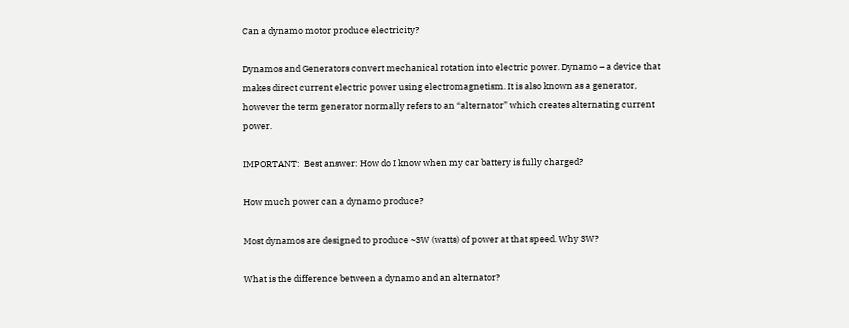Can a dynamo motor produce electricity?

Dynamos and Generators convert mechanical rotation into electric power. Dynamo – a device that makes direct current electric power using electromagnetism. It is also known as a generator, however the term generator normally refers to an “alternator” which creates alternating current power.

IMPORTANT:  Best answer: How do I know when my car battery is fully charged?

How much power can a dynamo produce?

Most dynamos are designed to produce ~3W (watts) of power at that speed. Why 3W?

What is the difference between a dynamo and an alternator?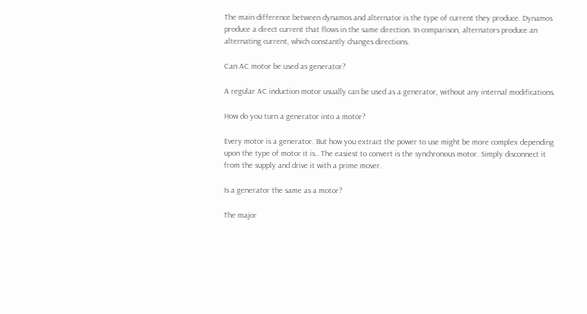The main difference between dynamos and alternator is the type of current they produce. Dynamos produce a direct current that flows in the same direction. In comparison, alternators produce an alternating current, which constantly changes directions.

Can AC motor be used as generator?

A regular AC induction motor usually can be used as a generator, without any internal modifications.

How do you turn a generator into a motor?

Every motor is a generator. But how you extract the power to use might be more complex depending upon the type of motor it is.. The easiest to convert is the synchronous motor. Simply disconnect it from the supply and drive it with a prime mover.

Is a generator the same as a motor?

The major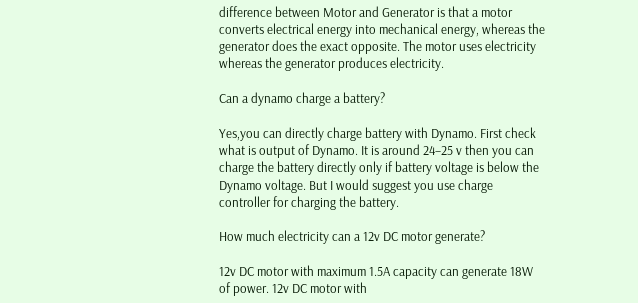difference between Motor and Generator is that a motor converts electrical energy into mechanical energy, whereas the generator does the exact opposite. The motor uses electricity whereas the generator produces electricity.

Can a dynamo charge a battery?

Yes,you can directly charge battery with Dynamo. First check what is output of Dynamo. It is around 24–25 v then you can charge the battery directly only if battery voltage is below the Dynamo voltage. But I would suggest you use charge controller for charging the battery.

How much electricity can a 12v DC motor generate?

12v DC motor with maximum 1.5A capacity can generate 18W of power. 12v DC motor with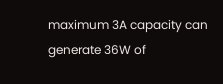maximum 3A capacity can generate 36W of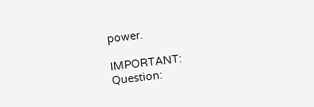power.

IMPORTANT:  Question: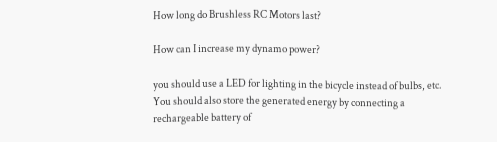How long do Brushless RC Motors last?

How can I increase my dynamo power?

you should use a LED for lighting in the bicycle instead of bulbs, etc. You should also store the generated energy by connecting a rechargeable battery of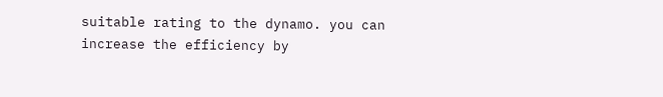suitable rating to the dynamo. you can increase the efficiency by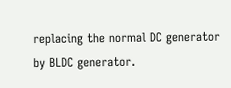replacing the normal DC generator by BLDC generator.